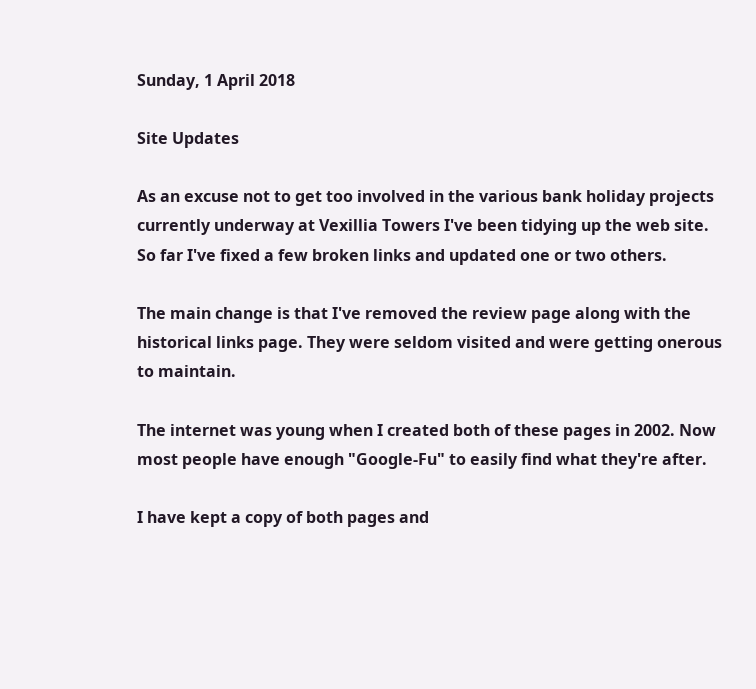Sunday, 1 April 2018

Site Updates

As an excuse not to get too involved in the various bank holiday projects currently underway at Vexillia Towers I've been tidying up the web site. So far I've fixed a few broken links and updated one or two others.

The main change is that I've removed the review page along with the historical links page. They were seldom visited and were getting onerous to maintain.

The internet was young when I created both of these pages in 2002. Now most people have enough "Google-Fu" to easily find what they're after.

I have kept a copy of both pages and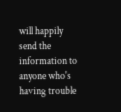will happily send the information to anyone who's having trouble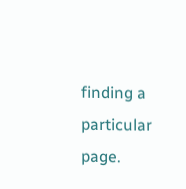finding a particular page.